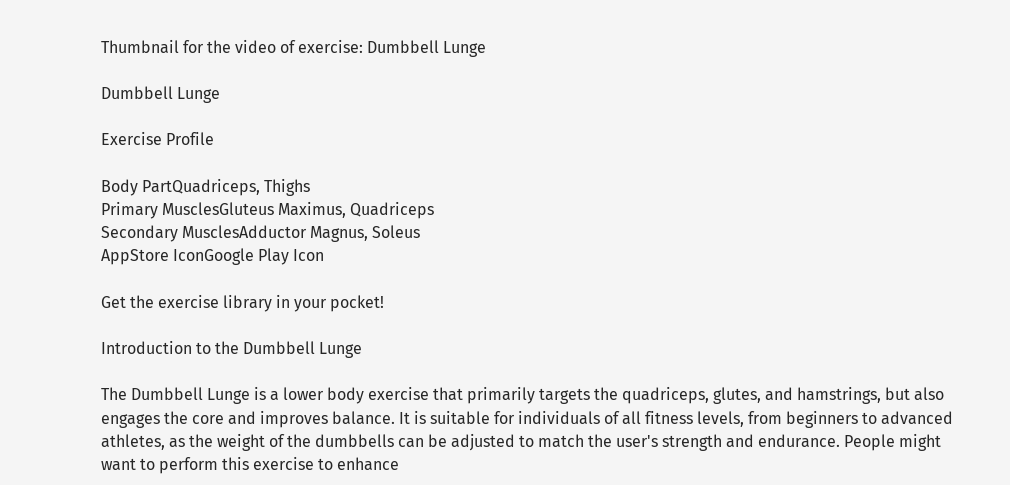Thumbnail for the video of exercise: Dumbbell Lunge

Dumbbell Lunge

Exercise Profile

Body PartQuadriceps, Thighs
Primary MusclesGluteus Maximus, Quadriceps
Secondary MusclesAdductor Magnus, Soleus
AppStore IconGoogle Play Icon

Get the exercise library in your pocket!

Introduction to the Dumbbell Lunge

The Dumbbell Lunge is a lower body exercise that primarily targets the quadriceps, glutes, and hamstrings, but also engages the core and improves balance. It is suitable for individuals of all fitness levels, from beginners to advanced athletes, as the weight of the dumbbells can be adjusted to match the user's strength and endurance. People might want to perform this exercise to enhance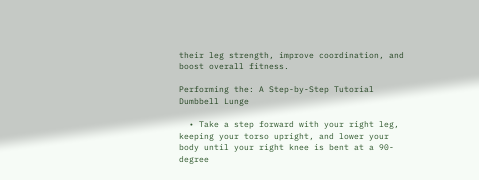their leg strength, improve coordination, and boost overall fitness.

Performing the: A Step-by-Step Tutorial Dumbbell Lunge

  • Take a step forward with your right leg, keeping your torso upright, and lower your body until your right knee is bent at a 90-degree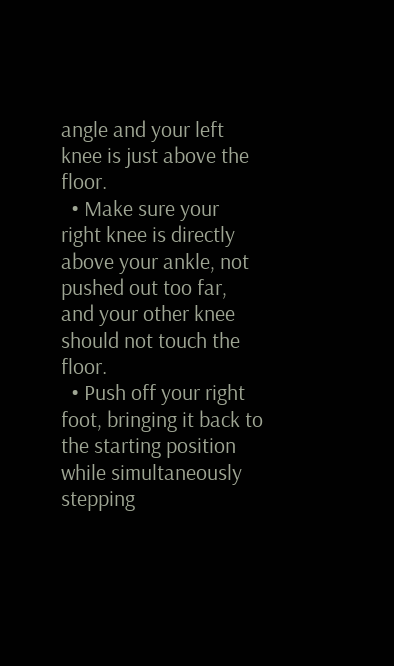angle and your left knee is just above the floor.
  • Make sure your right knee is directly above your ankle, not pushed out too far, and your other knee should not touch the floor.
  • Push off your right foot, bringing it back to the starting position while simultaneously stepping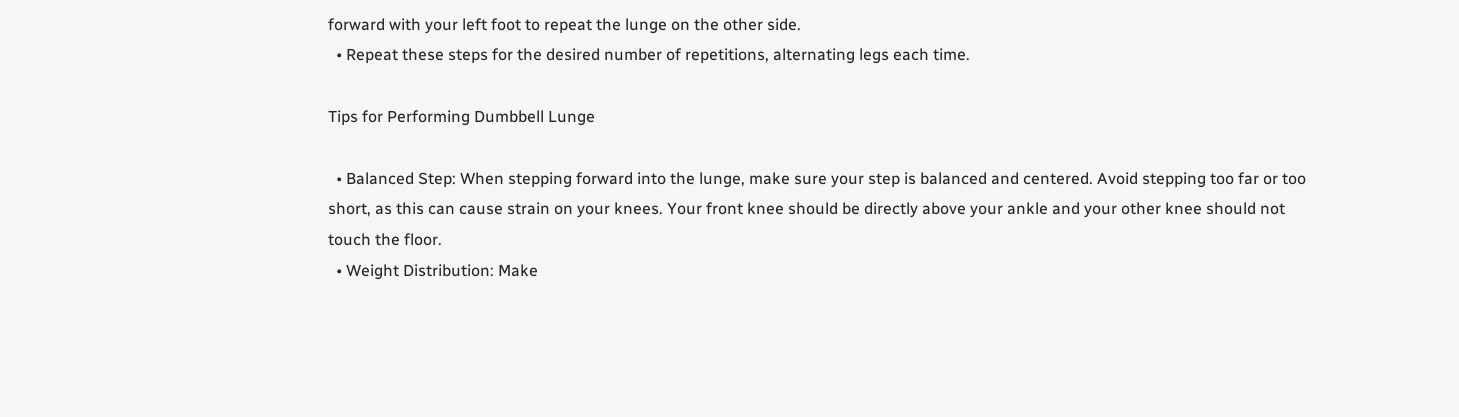forward with your left foot to repeat the lunge on the other side.
  • Repeat these steps for the desired number of repetitions, alternating legs each time.

Tips for Performing Dumbbell Lunge

  • Balanced Step: When stepping forward into the lunge, make sure your step is balanced and centered. Avoid stepping too far or too short, as this can cause strain on your knees. Your front knee should be directly above your ankle and your other knee should not touch the floor.
  • Weight Distribution: Make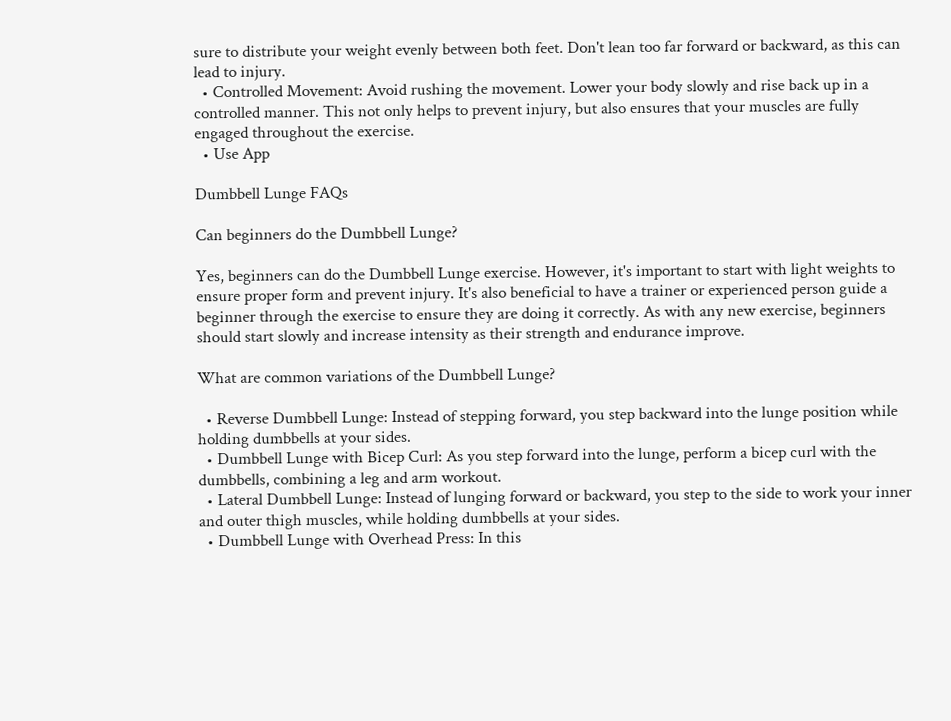sure to distribute your weight evenly between both feet. Don't lean too far forward or backward, as this can lead to injury.
  • Controlled Movement: Avoid rushing the movement. Lower your body slowly and rise back up in a controlled manner. This not only helps to prevent injury, but also ensures that your muscles are fully engaged throughout the exercise.
  • Use App

Dumbbell Lunge FAQs

Can beginners do the Dumbbell Lunge?

Yes, beginners can do the Dumbbell Lunge exercise. However, it's important to start with light weights to ensure proper form and prevent injury. It's also beneficial to have a trainer or experienced person guide a beginner through the exercise to ensure they are doing it correctly. As with any new exercise, beginners should start slowly and increase intensity as their strength and endurance improve.

What are common variations of the Dumbbell Lunge?

  • Reverse Dumbbell Lunge: Instead of stepping forward, you step backward into the lunge position while holding dumbbells at your sides.
  • Dumbbell Lunge with Bicep Curl: As you step forward into the lunge, perform a bicep curl with the dumbbells, combining a leg and arm workout.
  • Lateral Dumbbell Lunge: Instead of lunging forward or backward, you step to the side to work your inner and outer thigh muscles, while holding dumbbells at your sides.
  • Dumbbell Lunge with Overhead Press: In this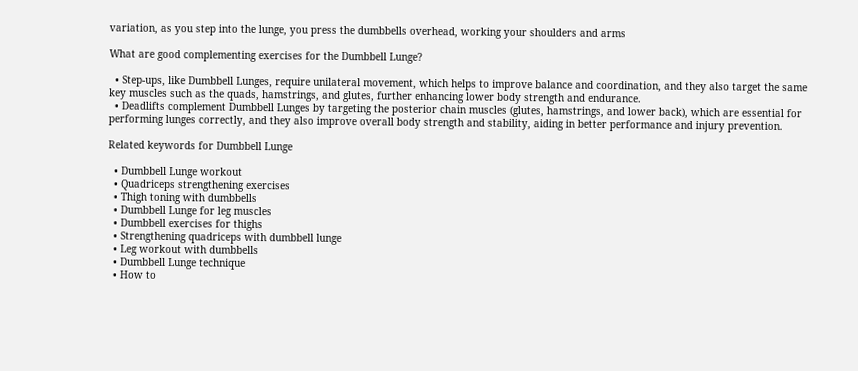variation, as you step into the lunge, you press the dumbbells overhead, working your shoulders and arms

What are good complementing exercises for the Dumbbell Lunge?

  • Step-ups, like Dumbbell Lunges, require unilateral movement, which helps to improve balance and coordination, and they also target the same key muscles such as the quads, hamstrings, and glutes, further enhancing lower body strength and endurance.
  • Deadlifts complement Dumbbell Lunges by targeting the posterior chain muscles (glutes, hamstrings, and lower back), which are essential for performing lunges correctly, and they also improve overall body strength and stability, aiding in better performance and injury prevention.

Related keywords for Dumbbell Lunge

  • Dumbbell Lunge workout
  • Quadriceps strengthening exercises
  • Thigh toning with dumbbells
  • Dumbbell Lunge for leg muscles
  • Dumbbell exercises for thighs
  • Strengthening quadriceps with dumbbell lunge
  • Leg workout with dumbbells
  • Dumbbell Lunge technique
  • How to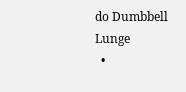do Dumbbell Lunge
  •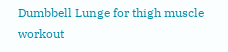Dumbbell Lunge for thigh muscle workout